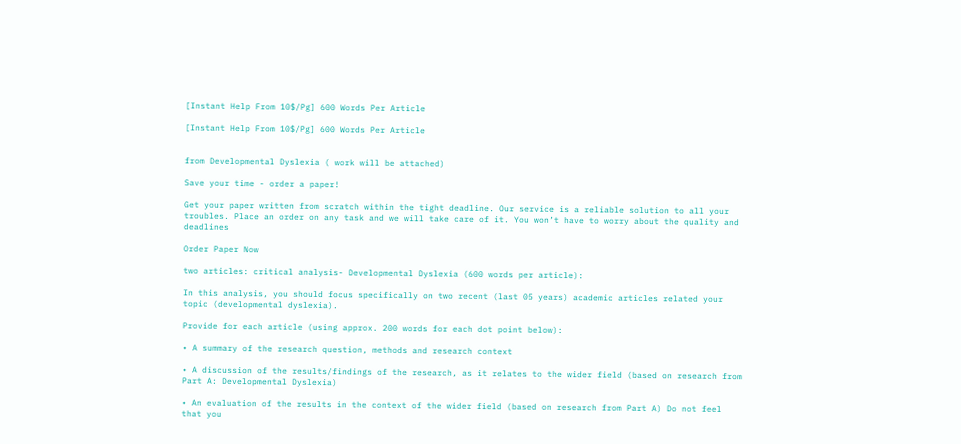[Instant Help From 10$/Pg] 600 Words Per Article

[Instant Help From 10$/Pg] 600 Words Per Article


from Developmental Dyslexia ( work will be attached)

Save your time - order a paper!

Get your paper written from scratch within the tight deadline. Our service is a reliable solution to all your troubles. Place an order on any task and we will take care of it. You won’t have to worry about the quality and deadlines

Order Paper Now

two articles: critical analysis- Developmental Dyslexia (600 words per article):

In this analysis, you should focus specifically on two recent (last 05 years) academic articles related your topic (developmental dyslexia).

Provide for each article (using approx. 200 words for each dot point below):

• A summary of the research question, methods and research context

• A discussion of the results/findings of the research, as it relates to the wider field (based on research from Part A: Developmental Dyslexia)

• An evaluation of the results in the context of the wider field (based on research from Part A) Do not feel that you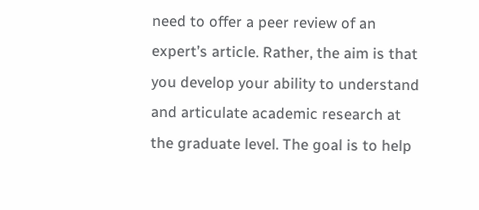need to offer a peer review of an expert’s article. Rather, the aim is that you develop your ability to understand and articulate academic research at the graduate level. The goal is to help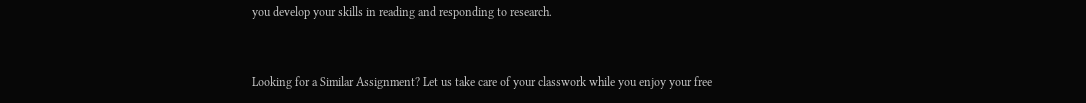you develop your skills in reading and responding to research.


Looking for a Similar Assignment? Let us take care of your classwork while you enjoy your free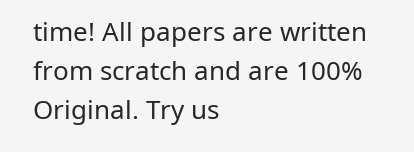time! All papers are written from scratch and are 100% Original. Try us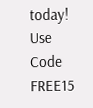today! Use Code FREE15